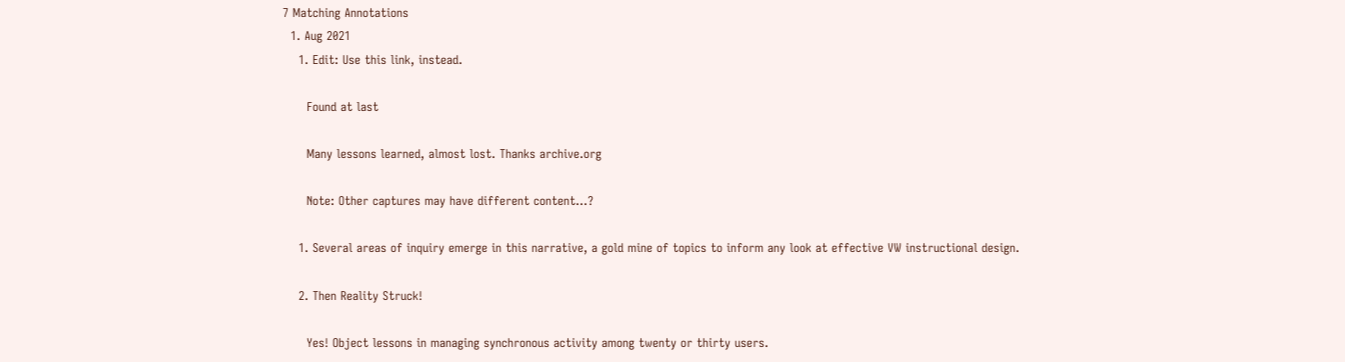7 Matching Annotations
  1. Aug 2021
    1. Edit: Use this link, instead.

      Found at last

      Many lessons learned, almost lost. Thanks archive.org

      Note: Other captures may have different content...?

    1. Several areas of inquiry emerge in this narrative, a gold mine of topics to inform any look at effective VW instructional design.

    2. Then Reality Struck!

      Yes! Object lessons in managing synchronous activity among twenty or thirty users.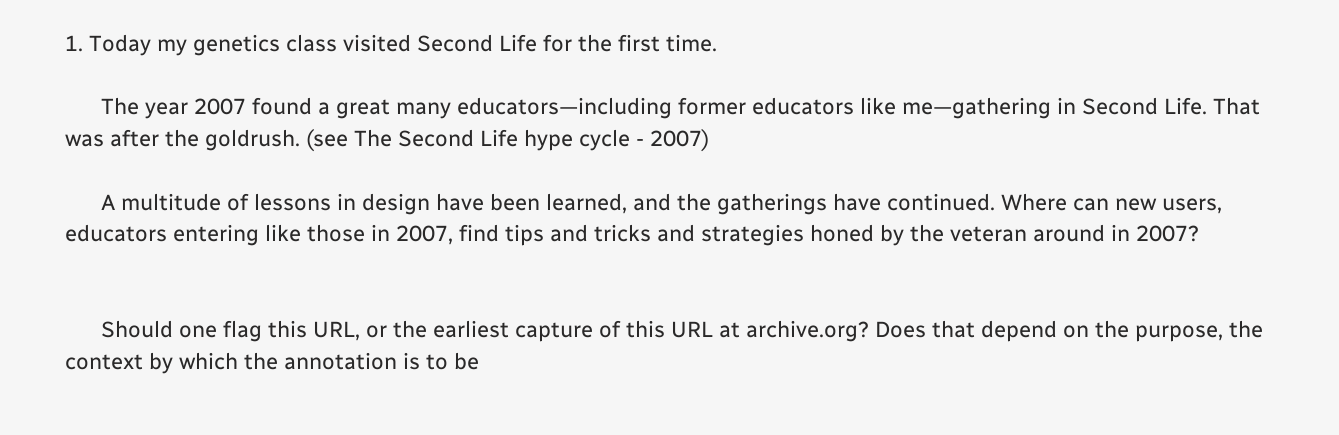1. Today my genetics class visited Second Life for the first time.

      The year 2007 found a great many educators—including former educators like me—gathering in Second Life. That was after the goldrush. (see The Second Life hype cycle - 2007)

      A multitude of lessons in design have been learned, and the gatherings have continued. Where can new users, educators entering like those in 2007, find tips and tricks and strategies honed by the veteran around in 2007?


      Should one flag this URL, or the earliest capture of this URL at archive.org? Does that depend on the purpose, the context by which the annotation is to be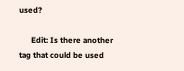used?

      Edit: Is there another tag that could be used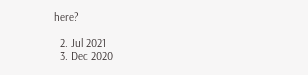here?

  2. Jul 2021
  3. Dec 2020